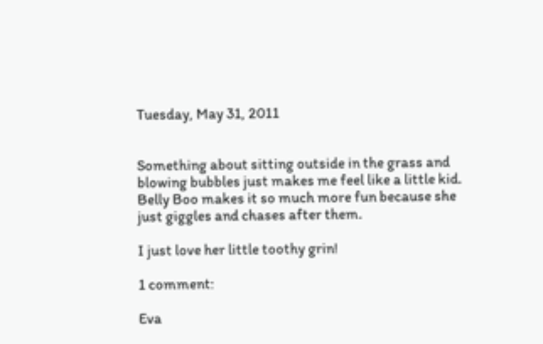Tuesday, May 31, 2011


Something about sitting outside in the grass and blowing bubbles just makes me feel like a little kid.  Belly Boo makes it so much more fun because she just giggles and chases after them.

I just love her little toothy grin!

1 comment:

Eva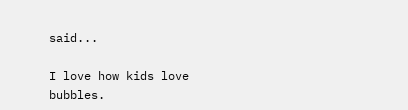said...

I love how kids love bubbles.